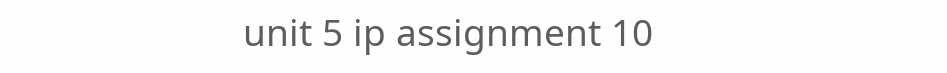unit 5 ip assignment 10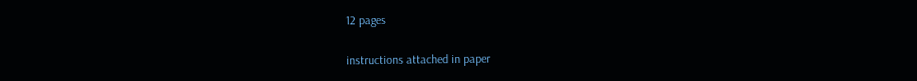12 pages

instructions attached in paper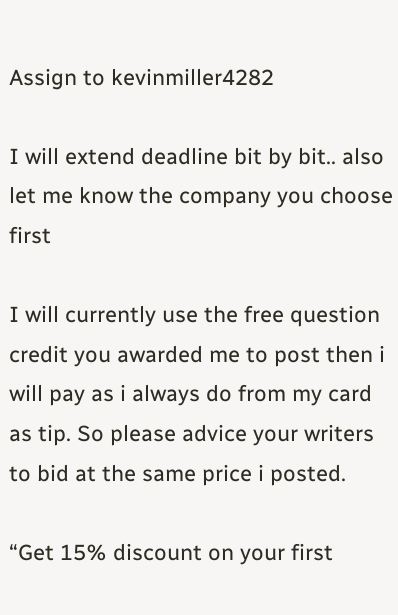Assign to kevinmiller4282

I will extend deadline bit by bit.. also let me know the company you choose first

I will currently use the free question credit you awarded me to post then i will pay as i always do from my card as tip. So please advice your writers to bid at the same price i posted.

“Get 15% discount on your first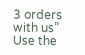3 orders with us”
Use the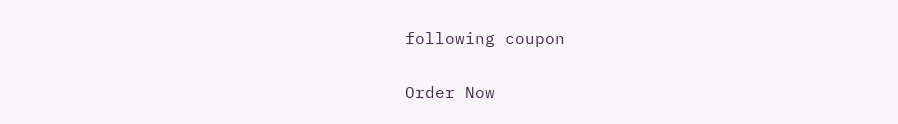following coupon

Order Now